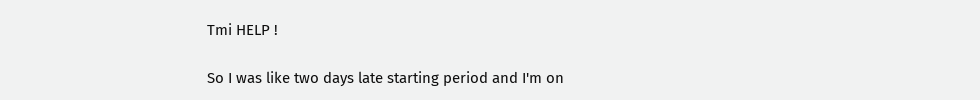Tmi HELP !

So I was like two days late starting period and I'm on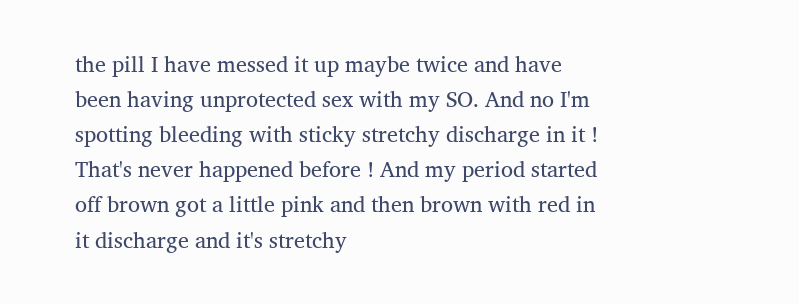the pill I have messed it up maybe twice and have been having unprotected sex with my SO. And no I'm spotting bleeding with sticky stretchy discharge in it ! That's never happened before ! And my period started off brown got a little pink and then brown with red in it discharge and it's stretchy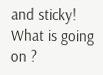and sticky! What is going on ?